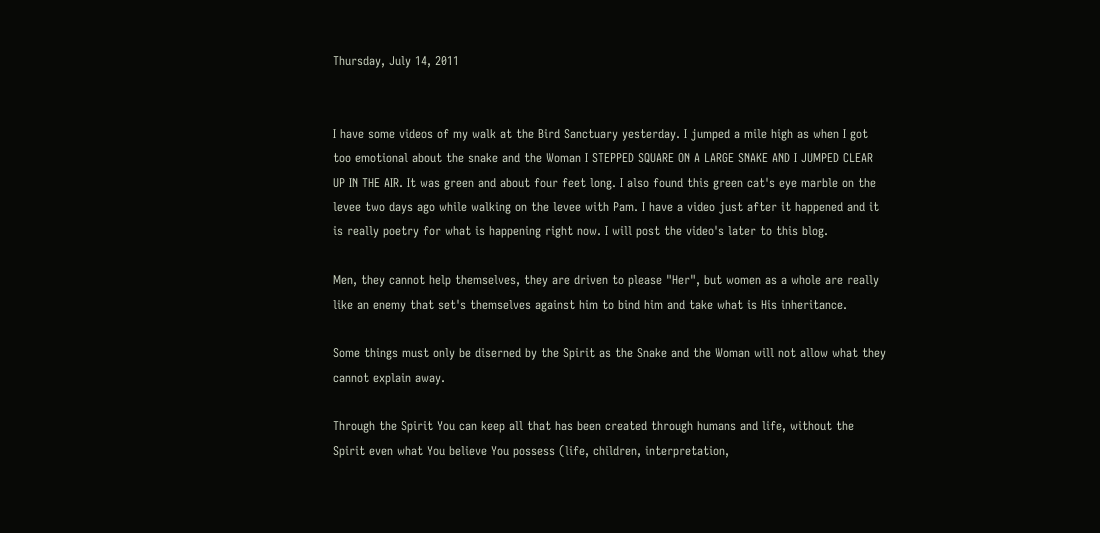Thursday, July 14, 2011


I have some videos of my walk at the Bird Sanctuary yesterday. I jumped a mile high as when I got too emotional about the snake and the Woman I STEPPED SQUARE ON A LARGE SNAKE AND I JUMPED CLEAR UP IN THE AIR. It was green and about four feet long. I also found this green cat's eye marble on the levee two days ago while walking on the levee with Pam. I have a video just after it happened and it is really poetry for what is happening right now. I will post the video's later to this blog.

Men, they cannot help themselves, they are driven to please "Her", but women as a whole are really like an enemy that set's themselves against him to bind him and take what is His inheritance.

Some things must only be diserned by the Spirit as the Snake and the Woman will not allow what they cannot explain away.

Through the Spirit You can keep all that has been created through humans and life, without the Spirit even what You believe You possess (life, children, interpretation,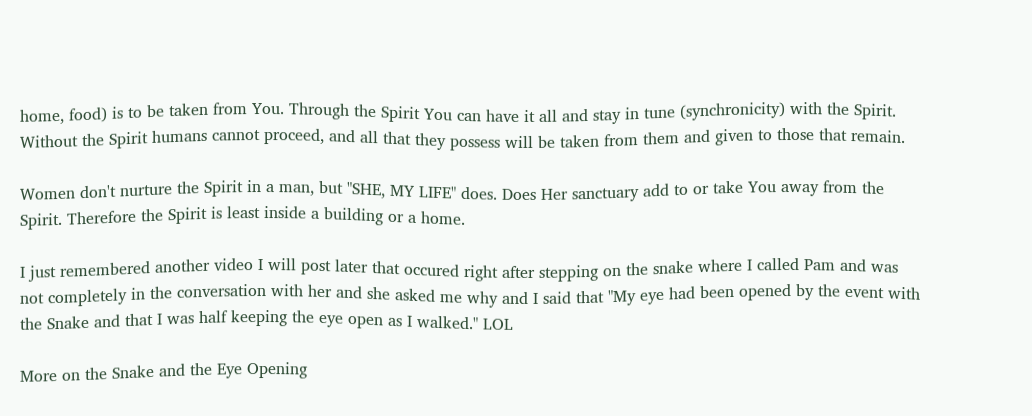home, food) is to be taken from You. Through the Spirit You can have it all and stay in tune (synchronicity) with the Spirit. Without the Spirit humans cannot proceed, and all that they possess will be taken from them and given to those that remain.

Women don't nurture the Spirit in a man, but "SHE, MY LIFE" does. Does Her sanctuary add to or take You away from the Spirit. Therefore the Spirit is least inside a building or a home.

I just remembered another video I will post later that occured right after stepping on the snake where I called Pam and was not completely in the conversation with her and she asked me why and I said that "My eye had been opened by the event with the Snake and that I was half keeping the eye open as I walked." LOL

More on the Snake and the Eye Opening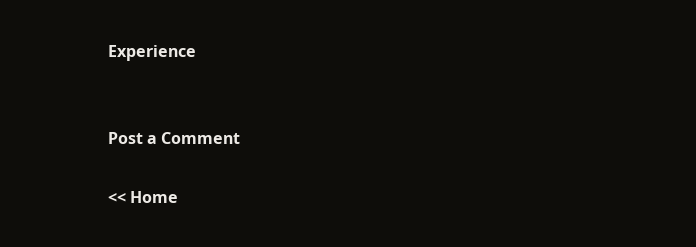Experience


Post a Comment

<< Home